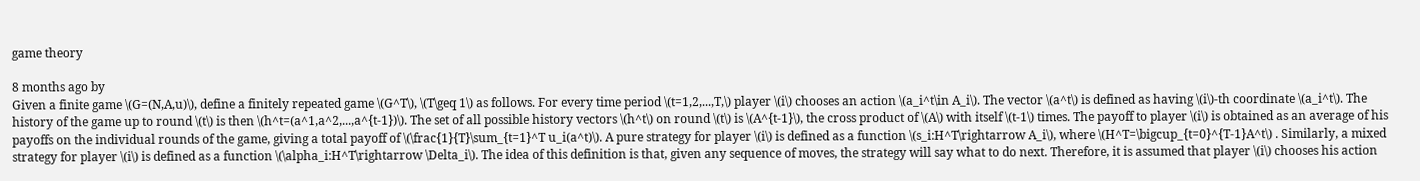game theory

8 months ago by
Given a finite game \(G=(N,A,u)\), define a finitely repeated game \(G^T\), \(T\geq 1\) as follows. For every time period \(t=1,2,...,T,\) player \(i\) chooses an action \(a_i^t\in A_i\). The vector \(a^t\) is defined as having \(i\)-th coordinate \(a_i^t\). The history of the game up to round \(t\) is then \(h^t=(a^1,a^2,...,a^{t-1})\). The set of all possible history vectors \(h^t\) on round \(t\) is \(A^{t-1}\), the cross product of \(A\) with itself \(t-1\) times. The payoff to player \(i\) is obtained as an average of his payoffs on the individual rounds of the game, giving a total payoff of \(\frac{1}{T}\sum_{t=1}^T u_i(a^t)\). A pure strategy for player \(i\) is defined as a function \(s_i:H^T\rightarrow A_i\), where \(H^T=\bigcup_{t=0}^{T-1}A^t\) . Similarly, a mixed strategy for player \(i\) is defined as a function \(\alpha_i:H^T\rightarrow \Delta_i\). The idea of this definition is that, given any sequence of moves, the strategy will say what to do next. Therefore, it is assumed that player \(i\) chooses his action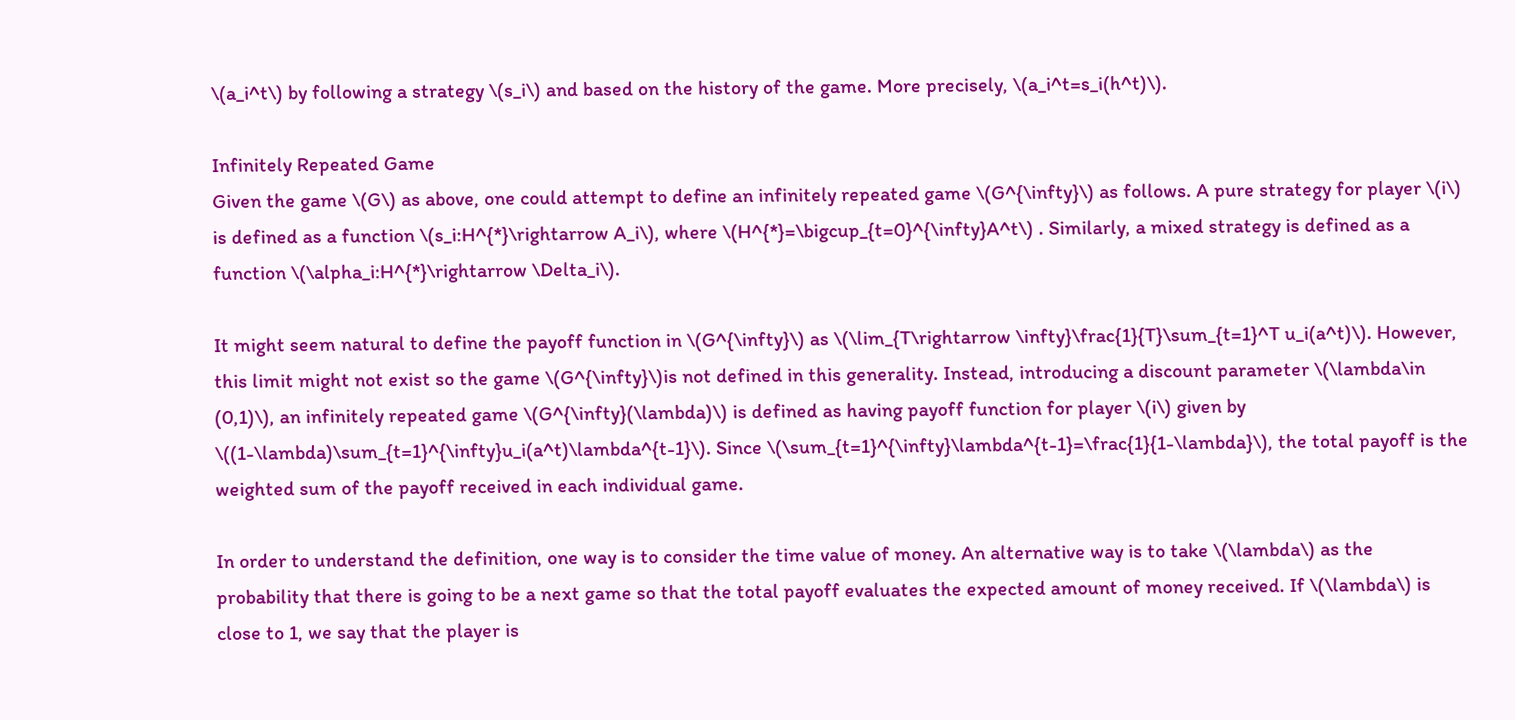\(a_i^t\) by following a strategy \(s_i\) and based on the history of the game. More precisely, \(a_i^t=s_i(h^t)\).

Infinitely Repeated Game
Given the game \(G\) as above, one could attempt to define an infinitely repeated game \(G^{\infty}\) as follows. A pure strategy for player \(i\) is defined as a function \(s_i:H^{*}\rightarrow A_i\), where \(H^{*}=\bigcup_{t=0}^{\infty}A^t\) . Similarly, a mixed strategy is defined as a function \(\alpha_i:H^{*}\rightarrow \Delta_i\).

It might seem natural to define the payoff function in \(G^{\infty}\) as \(\lim_{T\rightarrow \infty}\frac{1}{T}\sum_{t=1}^T u_i(a^t)\). However, this limit might not exist so the game \(G^{\infty}\)is not defined in this generality. Instead, introducing a discount parameter \(\lambda\in (0,1)\), an infinitely repeated game \(G^{\infty}(\lambda)\) is defined as having payoff function for player \(i\) given by \((1-\lambda)\sum_{t=1}^{\infty}u_i(a^t)\lambda^{t-1}\). Since \(\sum_{t=1}^{\infty}\lambda^{t-1}=\frac{1}{1-\lambda}\), the total payoff is the weighted sum of the payoff received in each individual game.

In order to understand the definition, one way is to consider the time value of money. An alternative way is to take \(\lambda\) as the probability that there is going to be a next game so that the total payoff evaluates the expected amount of money received. If \(\lambda\) is close to 1, we say that the player is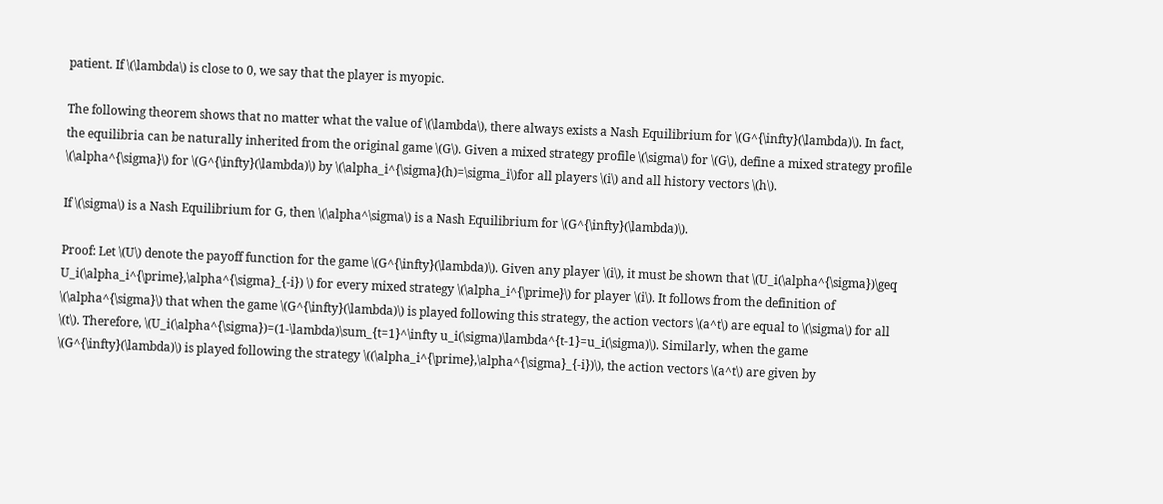patient. If \(\lambda\) is close to 0, we say that the player is myopic.

The following theorem shows that no matter what the value of \(\lambda\), there always exists a Nash Equilibrium for \(G^{\infty}(\lambda)\). In fact, the equilibria can be naturally inherited from the original game \(G\). Given a mixed strategy profile \(\sigma\) for \(G\), define a mixed strategy profile \(\alpha^{\sigma}\) for \(G^{\infty}(\lambda)\) by \(\alpha_i^{\sigma}(h)=\sigma_i\)for all players \(i\) and all history vectors \(h\).

If \(\sigma\) is a Nash Equilibrium for G, then \(\alpha^\sigma\) is a Nash Equilibrium for \(G^{\infty}(\lambda)\).

Proof: Let \(U\) denote the payoff function for the game \(G^{\infty}(\lambda)\). Given any player \(i\), it must be shown that \(U_i(\alpha^{\sigma})\geq U_i(\alpha_i^{\prime},\alpha^{\sigma}_{-i}) \) for every mixed strategy \(\alpha_i^{\prime}\) for player \(i\). It follows from the definition of \(\alpha^{\sigma}\) that when the game \(G^{\infty}(\lambda)\) is played following this strategy, the action vectors \(a^t\) are equal to \(\sigma\) for all \(t\). Therefore, \(U_i(\alpha^{\sigma})=(1-\lambda)\sum_{t=1}^\infty u_i(\sigma)\lambda^{t-1}=u_i(\sigma)\). Similarly, when the game \(G^{\infty}(\lambda)\) is played following the strategy \((\alpha_i^{\prime},\alpha^{\sigma}_{-i})\), the action vectors \(a^t\) are given by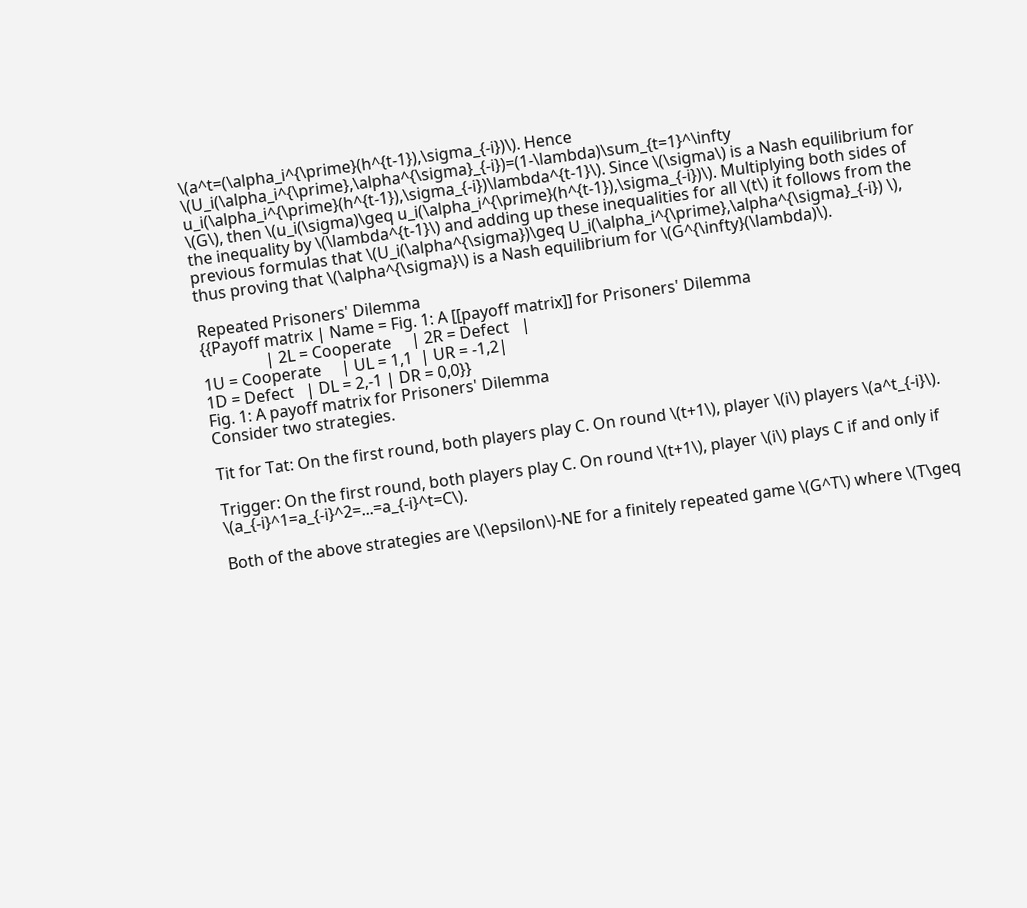\(a^t=(\alpha_i^{\prime}(h^{t-1}),\sigma_{-i})\). Hence \(U_i(\alpha_i^{\prime},\alpha^{\sigma}_{-i})=(1-\lambda)\sum_{t=1}^\infty u_i(\alpha_i^{\prime}(h^{t-1}),\sigma_{-i})\lambda^{t-1}\). Since \(\sigma\) is a Nash equilibrium for \(G\), then \(u_i(\sigma)\geq u_i(\alpha_i^{\prime}(h^{t-1}),\sigma_{-i})\). Multiplying both sides of the inequality by \(\lambda^{t-1}\) and adding up these inequalities for all \(t\) it follows from the previous formulas that \(U_i(\alpha^{\sigma})\geq U_i(\alpha_i^{\prime},\alpha^{\sigma}_{-i}) \), thus proving that \(\alpha^{\sigma}\) is a Nash equilibrium for \(G^{\infty}(\lambda)\).

Repeated Prisoners' Dilemma
{{Payoff matrix | Name = Fig. 1: A [[payoff matrix]] for Prisoners' Dilemma
                | 2L = Cooperate     | 2R = Defect   |
1U = Cooperate     | UL = 1,1  | UR = -1,2|
1D = Defect   | DL = 2,-1 | DR = 0,0}}
Fig. 1: A payoff matrix for Prisoners' Dilemma
Consider two strategies.

Tit for Tat: On the first round, both players play C. On round \(t+1\), player \(i\) players \(a^t_{-i}\).

Trigger: On the first round, both players play C. On round \(t+1\), player \(i\) plays C if and only if \(a_{-i}^1=a_{-i}^2=...=a_{-i}^t=C\).

Both of the above strategies are \(\epsilon\)-NE for a finitely repeated game \(G^T\) where \(T\geq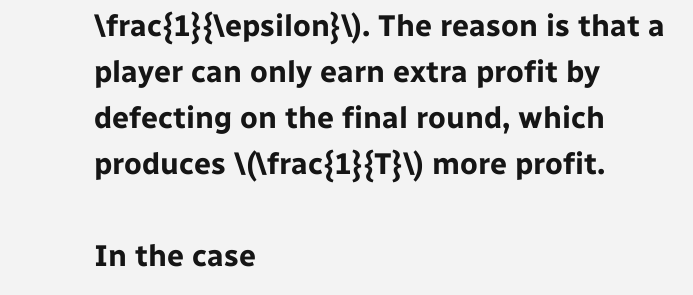\frac{1}{\epsilon}\). The reason is that a player can only earn extra profit by defecting on the final round, which produces \(\frac{1}{T}\) more profit.

In the case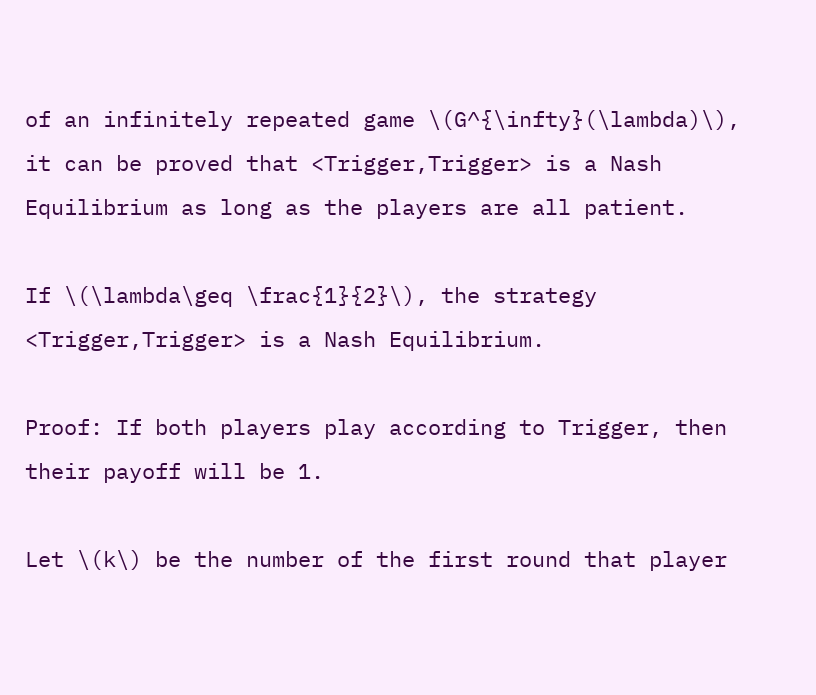of an infinitely repeated game \(G^{\infty}(\lambda)\), it can be proved that <Trigger,Trigger> is a Nash Equilibrium as long as the players are all patient.

If \(\lambda\geq \frac{1}{2}\), the strategy <Trigger,Trigger> is a Nash Equilibrium.

Proof: If both players play according to Trigger, then their payoff will be 1.

Let \(k\) be the number of the first round that player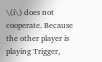\(i\) does not cooperate. Because the other player is playing Trigger,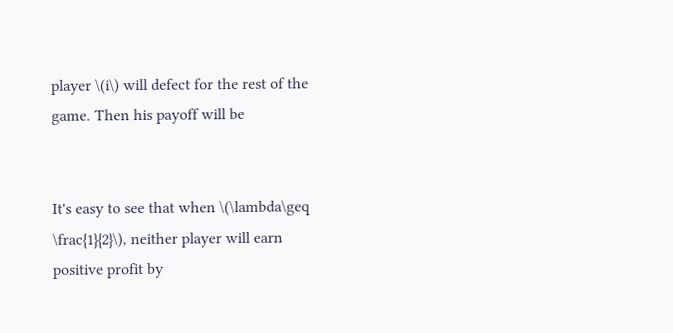player \(i\) will defect for the rest of the game. Then his payoff will be


It's easy to see that when \(\lambda\geq \frac{1}{2}\), neither player will earn positive profit by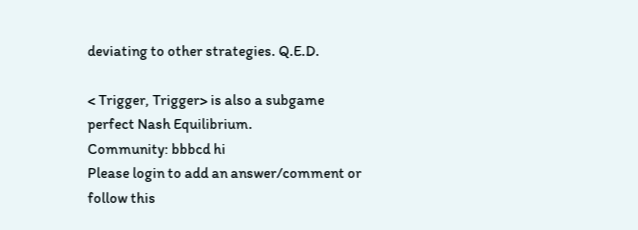deviating to other strategies. Q.E.D.

< Trigger, Trigger> is also a subgame perfect Nash Equilibrium.
Community: bbbcd hi
Please login to add an answer/comment or follow this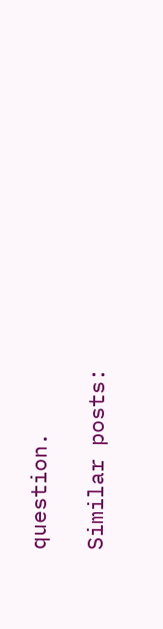question.

Similar posts: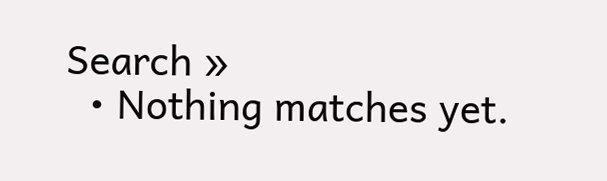Search »
  • Nothing matches yet.